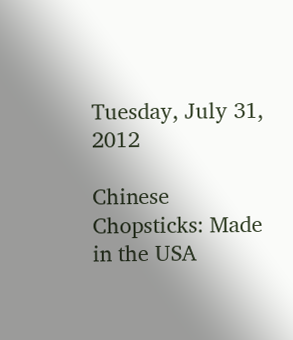Tuesday, July 31, 2012

Chinese Chopsticks: Made in the USA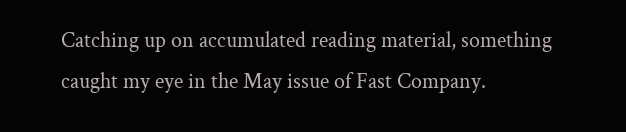Catching up on accumulated reading material, something caught my eye in the May issue of Fast Company.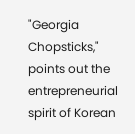"Georgia Chopsticks," points out the entrepreneurial spirit of Korean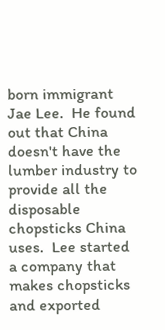born immigrant Jae Lee.  He found out that China doesn't have the lumber industry to provide all the disposable chopsticks China uses.  Lee started a company that makes chopsticks and exported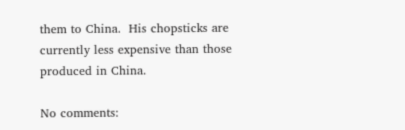them to China.  His chopsticks are currently less expensive than those produced in China.

No comments: